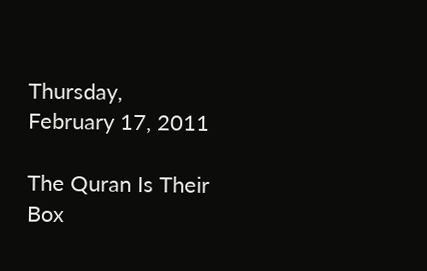Thursday, February 17, 2011

The Quran Is Their Box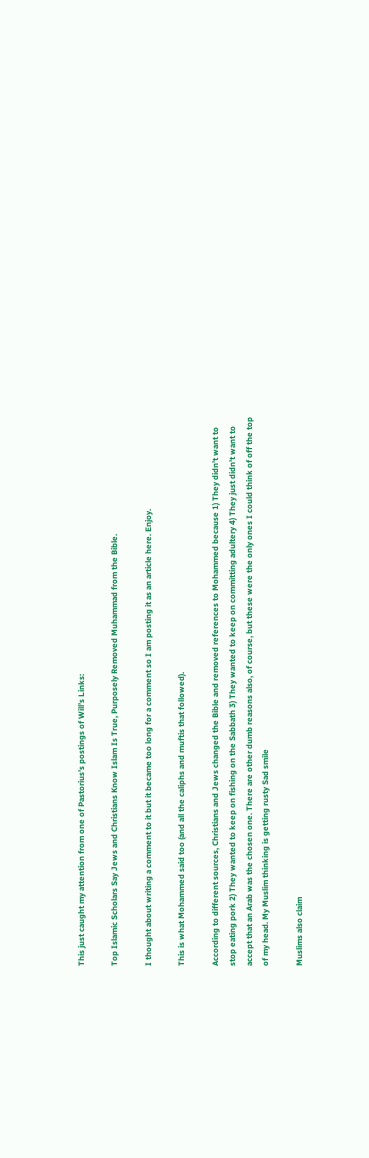This just caught my attention from one of Pastorius’s postings of Will’s Links:

Top Islamic Scholars Say Jews and Christians Know Islam Is True, Purposely Removed Muhammad from the Bible.

I thought about writing a comment to it but it became too long for a comment so I am posting it as an article here. Enjoy.

This is what Mohammed said too (and all the caliphs and muftis that followed).

According to different sources, Christians and Jews changed the Bible and removed references to Mohammed because 1) They didn't want to stop eating pork 2) They wanted to keep on fishing on the Sabbath 3) They wanted to keep on committing adultery 4) They just didn't want to accept that an Arab was the chosen one. There are other dumb reasons also, of course, but these were the only ones I could think of off the top of my head. My Muslim thinking is getting rusty Sad smile

Muslims also claim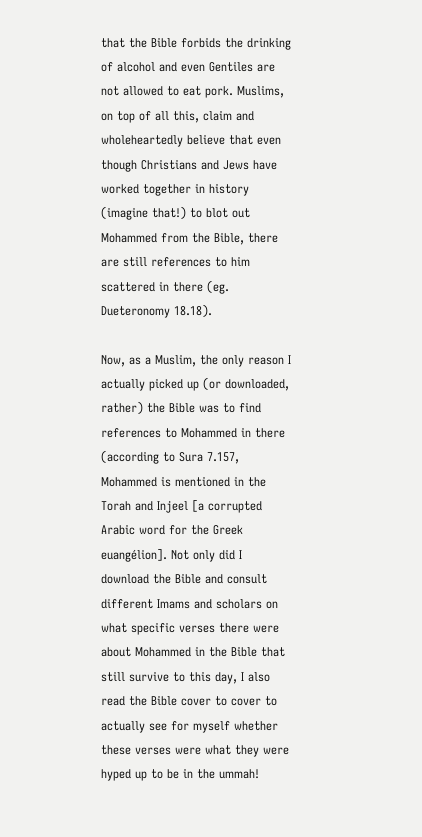that the Bible forbids the drinking of alcohol and even Gentiles are not allowed to eat pork. Muslims, on top of all this, claim and wholeheartedly believe that even though Christians and Jews have worked together in history (imagine that!) to blot out Mohammed from the Bible, there are still references to him scattered in there (eg. Dueteronomy 18.18).

Now, as a Muslim, the only reason I actually picked up (or downloaded, rather) the Bible was to find references to Mohammed in there (according to Sura 7.157, Mohammed is mentioned in the Torah and Injeel [a corrupted Arabic word for the Greek euangélion]. Not only did I download the Bible and consult different Imams and scholars on what specific verses there were about Mohammed in the Bible that still survive to this day, I also read the Bible cover to cover to actually see for myself whether these verses were what they were hyped up to be in the ummah!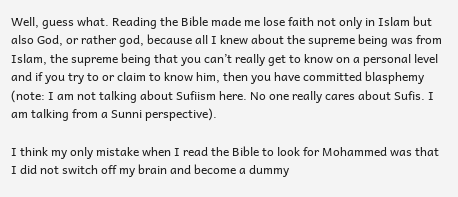Well, guess what. Reading the Bible made me lose faith not only in Islam but also God, or rather god, because all I knew about the supreme being was from Islam, the supreme being that you can’t really get to know on a personal level and if you try to or claim to know him, then you have committed blasphemy (note: I am not talking about Sufiism here. No one really cares about Sufis. I am talking from a Sunni perspective).

I think my only mistake when I read the Bible to look for Mohammed was that I did not switch off my brain and become a dummy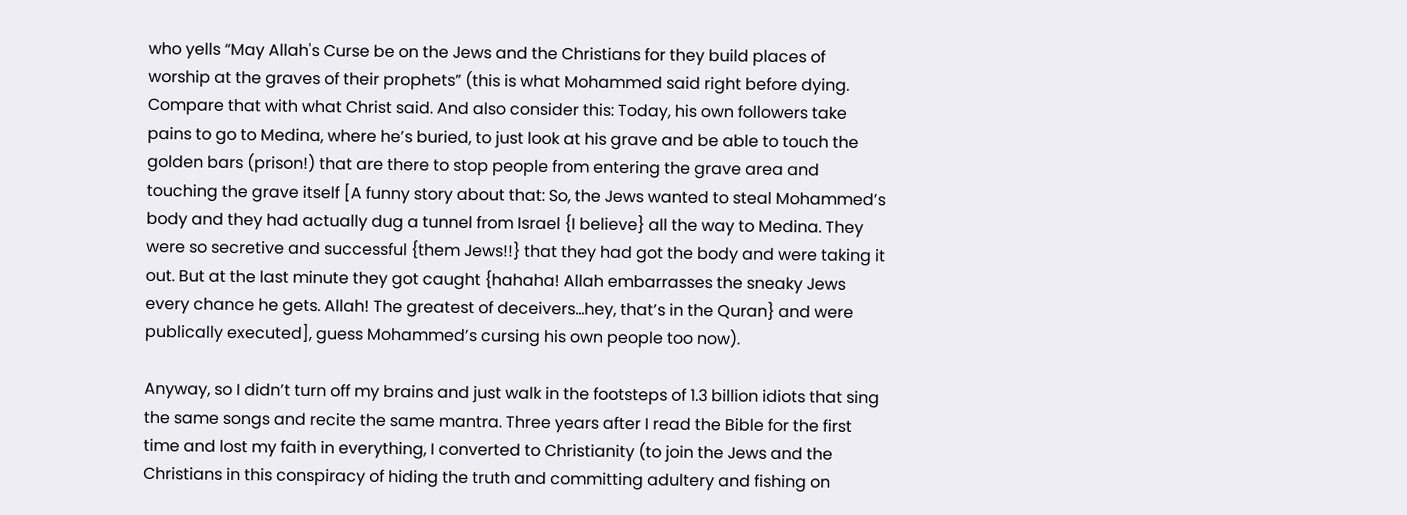who yells “May Allah's Curse be on the Jews and the Christians for they build places of worship at the graves of their prophets” (this is what Mohammed said right before dying. Compare that with what Christ said. And also consider this: Today, his own followers take pains to go to Medina, where he’s buried, to just look at his grave and be able to touch the golden bars (prison!) that are there to stop people from entering the grave area and touching the grave itself [A funny story about that: So, the Jews wanted to steal Mohammed’s body and they had actually dug a tunnel from Israel {I believe} all the way to Medina. They were so secretive and successful {them Jews!!} that they had got the body and were taking it out. But at the last minute they got caught {hahaha! Allah embarrasses the sneaky Jews every chance he gets. Allah! The greatest of deceivers…hey, that’s in the Quran} and were publically executed], guess Mohammed’s cursing his own people too now).

Anyway, so I didn’t turn off my brains and just walk in the footsteps of 1.3 billion idiots that sing the same songs and recite the same mantra. Three years after I read the Bible for the first time and lost my faith in everything, I converted to Christianity (to join the Jews and the Christians in this conspiracy of hiding the truth and committing adultery and fishing on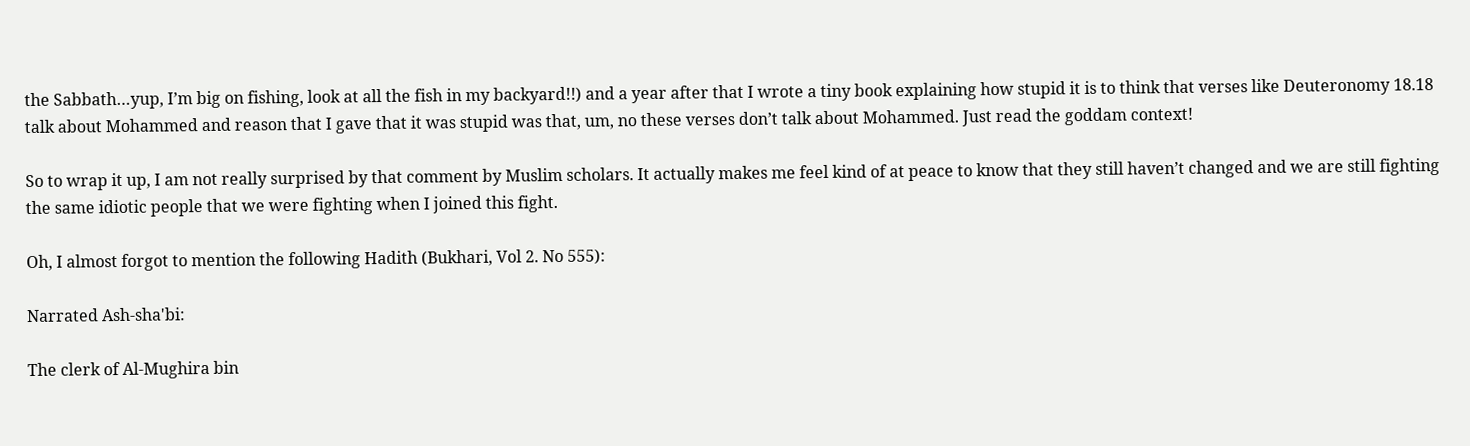the Sabbath…yup, I’m big on fishing, look at all the fish in my backyard!!) and a year after that I wrote a tiny book explaining how stupid it is to think that verses like Deuteronomy 18.18 talk about Mohammed and reason that I gave that it was stupid was that, um, no these verses don’t talk about Mohammed. Just read the goddam context!

So to wrap it up, I am not really surprised by that comment by Muslim scholars. It actually makes me feel kind of at peace to know that they still haven’t changed and we are still fighting the same idiotic people that we were fighting when I joined this fight.

Oh, I almost forgot to mention the following Hadith (Bukhari, Vol 2. No 555):

Narrated Ash-sha'bi:

The clerk of Al-Mughira bin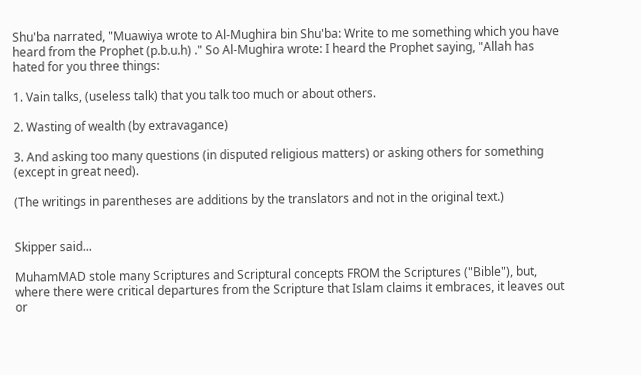Shu'ba narrated, "Muawiya wrote to Al-Mughira bin Shu'ba: Write to me something which you have heard from the Prophet (p.b.u.h) ." So Al-Mughira wrote: I heard the Prophet saying, "Allah has hated for you three things:

1. Vain talks, (useless talk) that you talk too much or about others.

2. Wasting of wealth (by extravagance)

3. And asking too many questions (in disputed religious matters) or asking others for something (except in great need).

(The writings in parentheses are additions by the translators and not in the original text.)


Skipper said...

MuhamMAD stole many Scriptures and Scriptural concepts FROM the Scriptures ("Bible"), but, where there were critical departures from the Scripture that Islam claims it embraces, it leaves out or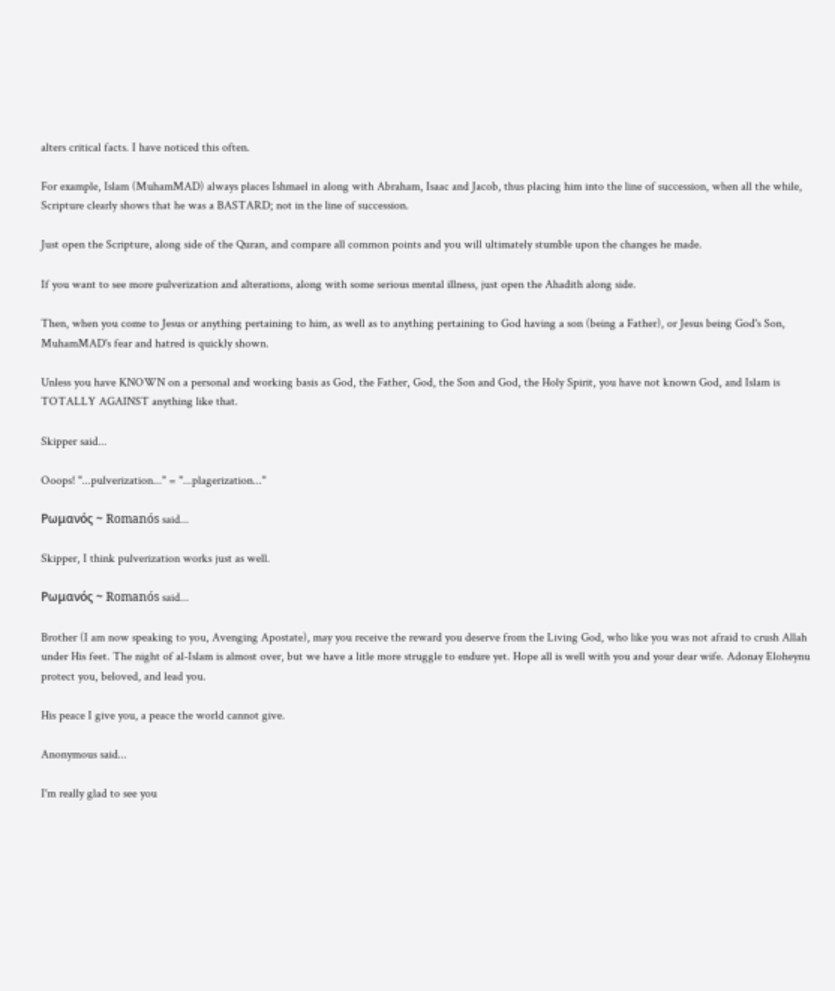alters critical facts. I have noticed this often.

For example, Islam (MuhamMAD) always places Ishmael in along with Abraham, Isaac and Jacob, thus placing him into the line of succession, when all the while, Scripture clearly shows that he was a BASTARD; not in the line of succession.

Just open the Scripture, along side of the Quran, and compare all common points and you will ultimately stumble upon the changes he made.

If you want to see more pulverization and alterations, along with some serious mental illness, just open the Ahadith along side.

Then, when you come to Jesus or anything pertaining to him, as well as to anything pertaining to God having a son (being a Father), or Jesus being God's Son, MuhamMAD's fear and hatred is quickly shown.

Unless you have KNOWN on a personal and working basis as God, the Father, God, the Son and God, the Holy Spirit, you have not known God, and Islam is TOTALLY AGAINST anything like that.

Skipper said...

Ooops! "...pulverization..." = "...plagerization..."

Ρωμανός ~ Romanós said...

Skipper, I think pulverization works just as well.

Ρωμανός ~ Romanós said...

Brother (I am now speaking to you, Avenging Apostate), may you receive the reward you deserve from the Living God, who like you was not afraid to crush Allah under His feet. The night of al-Islam is almost over, but we have a litle more struggle to endure yet. Hope all is well with you and your dear wife. Adonay Eloheynu protect you, beloved, and lead you.

His peace I give you, a peace the world cannot give.

Anonymous said...

I'm really glad to see you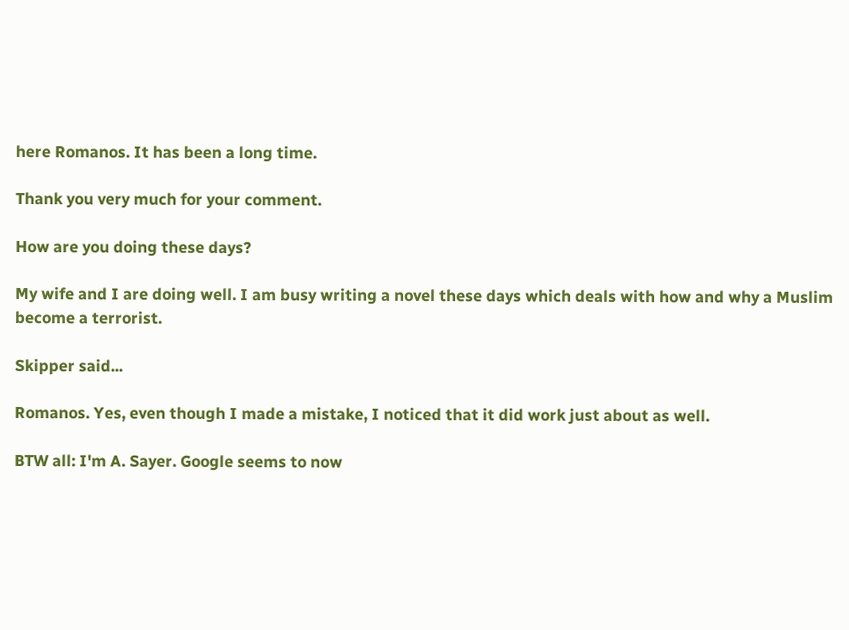here Romanos. It has been a long time.

Thank you very much for your comment.

How are you doing these days?

My wife and I are doing well. I am busy writing a novel these days which deals with how and why a Muslim become a terrorist.

Skipper said...

Romanos. Yes, even though I made a mistake, I noticed that it did work just about as well.

BTW all: I'm A. Sayer. Google seems to now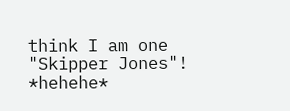think I am one "Skipper Jones"! *hehehe*